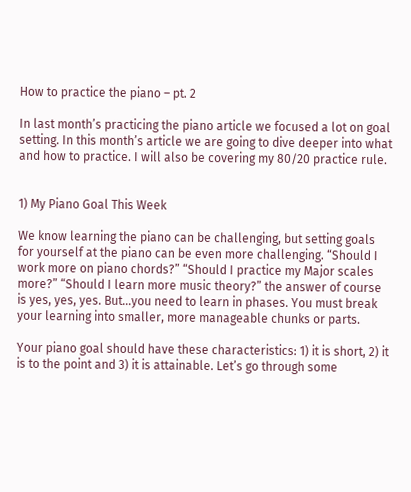How to practice the piano – pt. 2

In last month’s practicing the piano article we focused a lot on goal setting. In this month’s article we are going to dive deeper into what and how to practice. I will also be covering my 80/20 practice rule.


1) My Piano Goal This Week

We know learning the piano can be challenging, but setting goals for yourself at the piano can be even more challenging. “Should I work more on piano chords?” “Should I practice my Major scales more?” “Should I learn more music theory?” the answer of course is yes, yes, yes. But…you need to learn in phases. You must break your learning into smaller, more manageable chunks or parts.

Your piano goal should have these characteristics: 1) it is short, 2) it is to the point and 3) it is attainable. Let’s go through some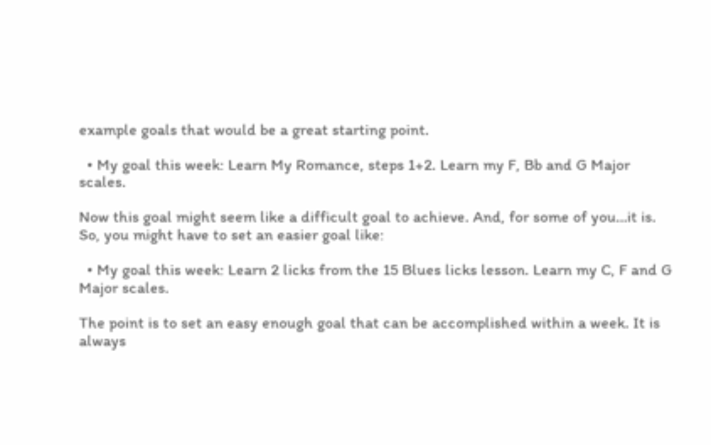example goals that would be a great starting point.

  • My goal this week: Learn My Romance, steps 1+2. Learn my F, Bb and G Major scales.

Now this goal might seem like a difficult goal to achieve. And, for some of you…it is. So, you might have to set an easier goal like:

  • My goal this week: Learn 2 licks from the 15 Blues licks lesson. Learn my C, F and G Major scales.

The point is to set an easy enough goal that can be accomplished within a week. It is always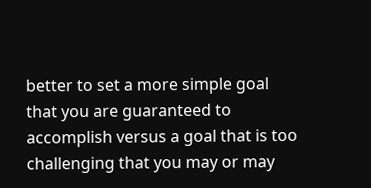better to set a more simple goal that you are guaranteed to accomplish versus a goal that is too challenging that you may or may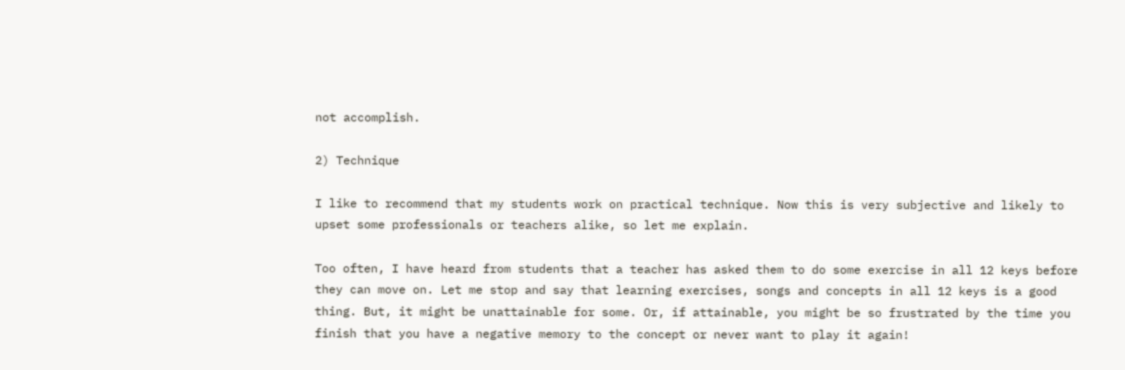not accomplish.

2) Technique

I like to recommend that my students work on practical technique. Now this is very subjective and likely to upset some professionals or teachers alike, so let me explain.

Too often, I have heard from students that a teacher has asked them to do some exercise in all 12 keys before they can move on. Let me stop and say that learning exercises, songs and concepts in all 12 keys is a good thing. But, it might be unattainable for some. Or, if attainable, you might be so frustrated by the time you finish that you have a negative memory to the concept or never want to play it again!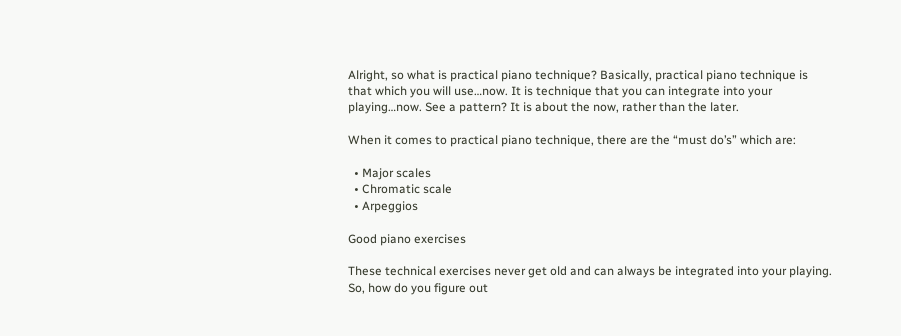Alright, so what is practical piano technique? Basically, practical piano technique is that which you will use…now. It is technique that you can integrate into your playing…now. See a pattern? It is about the now, rather than the later.

When it comes to practical piano technique, there are the “must do’s” which are:

  • Major scales
  • Chromatic scale
  • Arpeggios

Good piano exercises

These technical exercises never get old and can always be integrated into your playing. So, how do you figure out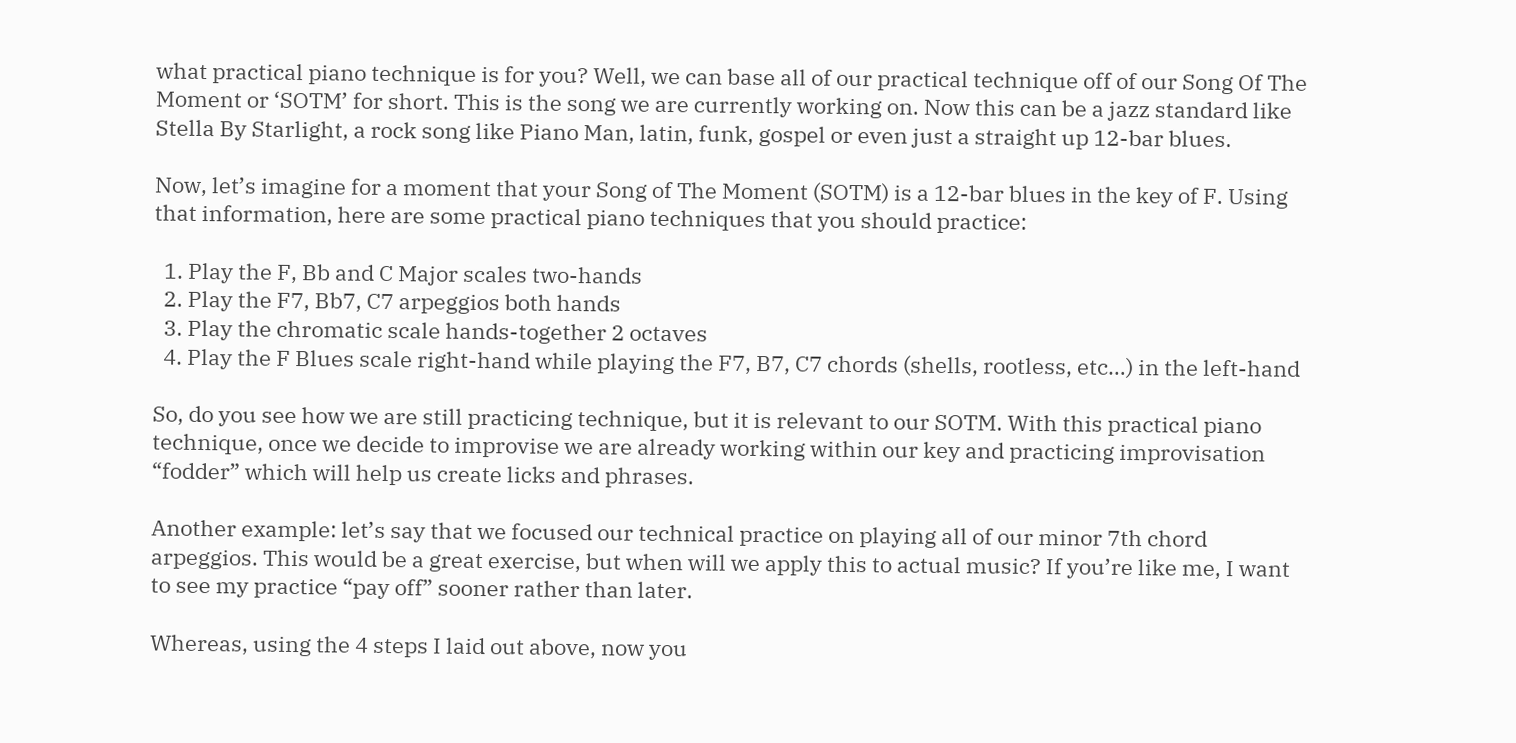what practical piano technique is for you? Well, we can base all of our practical technique off of our Song Of The Moment or ‘SOTM’ for short. This is the song we are currently working on. Now this can be a jazz standard like Stella By Starlight, a rock song like Piano Man, latin, funk, gospel or even just a straight up 12-bar blues.

Now, let’s imagine for a moment that your Song of The Moment (SOTM) is a 12-bar blues in the key of F. Using that information, here are some practical piano techniques that you should practice:

  1. Play the F, Bb and C Major scales two-hands
  2. Play the F7, Bb7, C7 arpeggios both hands
  3. Play the chromatic scale hands-together 2 octaves
  4. Play the F Blues scale right-hand while playing the F7, B7, C7 chords (shells, rootless, etc…) in the left-hand

So, do you see how we are still practicing technique, but it is relevant to our SOTM. With this practical piano technique, once we decide to improvise we are already working within our key and practicing improvisation “fodder” which will help us create licks and phrases.

Another example: let’s say that we focused our technical practice on playing all of our minor 7th chord arpeggios. This would be a great exercise, but when will we apply this to actual music? If you’re like me, I want to see my practice “pay off” sooner rather than later.

Whereas, using the 4 steps I laid out above, now you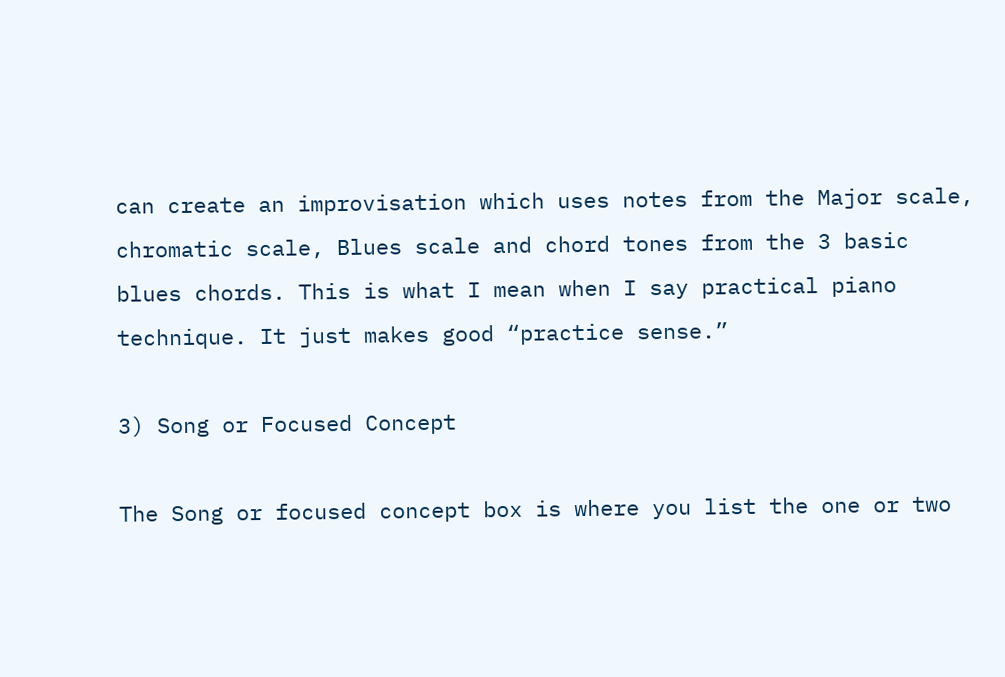can create an improvisation which uses notes from the Major scale, chromatic scale, Blues scale and chord tones from the 3 basic blues chords. This is what I mean when I say practical piano technique. It just makes good “practice sense.”

3) Song or Focused Concept

The Song or focused concept box is where you list the one or two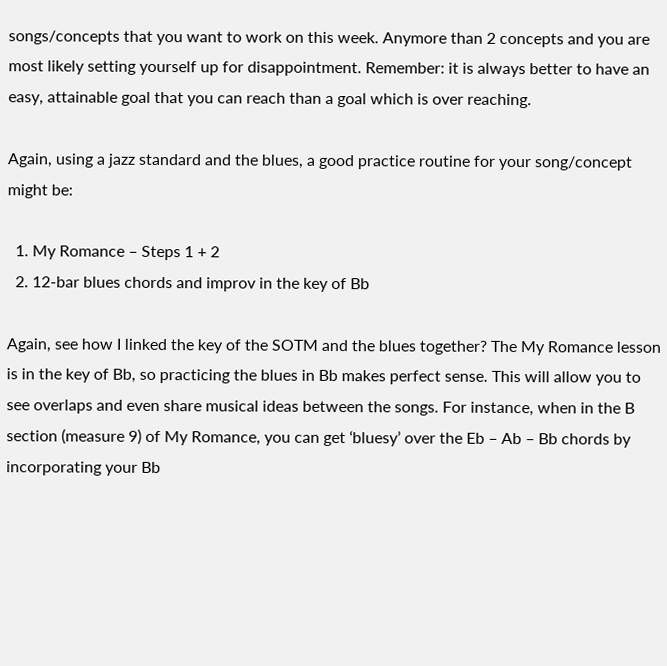songs/concepts that you want to work on this week. Anymore than 2 concepts and you are most likely setting yourself up for disappointment. Remember: it is always better to have an easy, attainable goal that you can reach than a goal which is over reaching.

Again, using a jazz standard and the blues, a good practice routine for your song/concept might be:

  1. My Romance – Steps 1 + 2
  2. 12-bar blues chords and improv in the key of Bb

Again, see how I linked the key of the SOTM and the blues together? The My Romance lesson is in the key of Bb, so practicing the blues in Bb makes perfect sense. This will allow you to see overlaps and even share musical ideas between the songs. For instance, when in the B section (measure 9) of My Romance, you can get ‘bluesy’ over the Eb – Ab – Bb chords by incorporating your Bb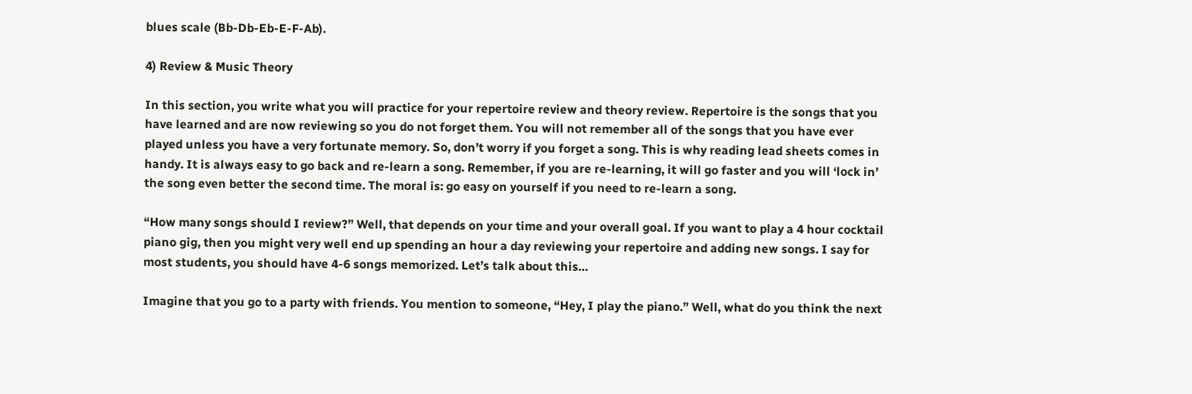blues scale (Bb-Db-Eb-E-F-Ab).

4) Review & Music Theory

In this section, you write what you will practice for your repertoire review and theory review. Repertoire is the songs that you have learned and are now reviewing so you do not forget them. You will not remember all of the songs that you have ever played unless you have a very fortunate memory. So, don’t worry if you forget a song. This is why reading lead sheets comes in handy. It is always easy to go back and re-learn a song. Remember, if you are re-learning, it will go faster and you will ‘lock in’ the song even better the second time. The moral is: go easy on yourself if you need to re-learn a song.

“How many songs should I review?” Well, that depends on your time and your overall goal. If you want to play a 4 hour cocktail piano gig, then you might very well end up spending an hour a day reviewing your repertoire and adding new songs. I say for most students, you should have 4-6 songs memorized. Let’s talk about this…

Imagine that you go to a party with friends. You mention to someone, “Hey, I play the piano.” Well, what do you think the next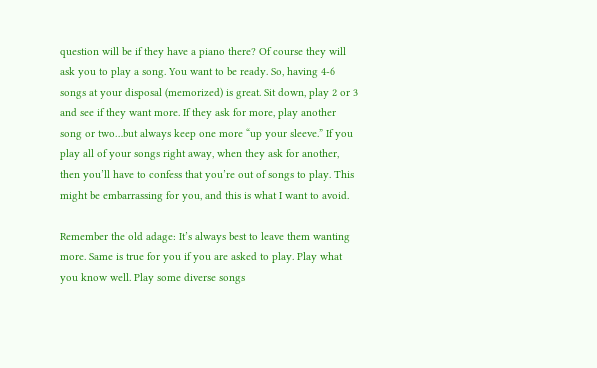question will be if they have a piano there? Of course they will ask you to play a song. You want to be ready. So, having 4-6 songs at your disposal (memorized) is great. Sit down, play 2 or 3 and see if they want more. If they ask for more, play another song or two…but always keep one more “up your sleeve.” If you play all of your songs right away, when they ask for another, then you’ll have to confess that you’re out of songs to play. This might be embarrassing for you, and this is what I want to avoid.

Remember the old adage: It’s always best to leave them wanting more. Same is true for you if you are asked to play. Play what you know well. Play some diverse songs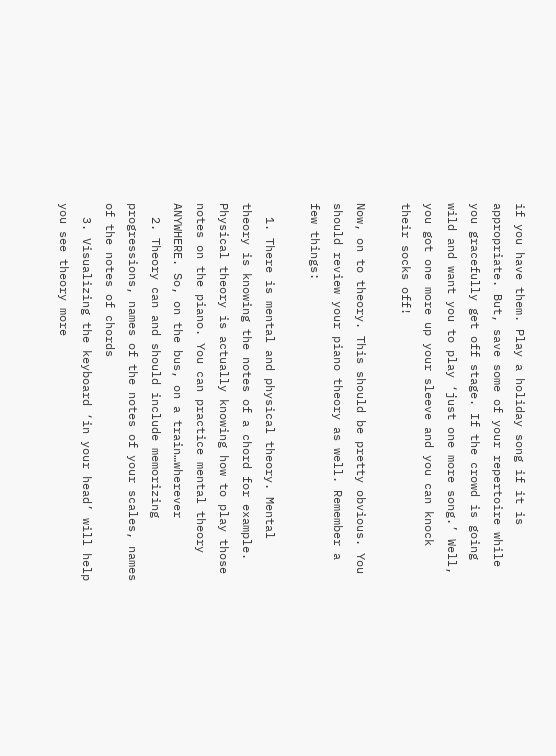if you have them. Play a holiday song if it is appropriate. But, save some of your repertoire while you gracefully get off stage. If the crowd is going wild and want you to play ‘just one more song.’ Well, you got one more up your sleeve and you can knock their socks off!

Now, on to theory. This should be pretty obvious. You should review your piano theory as well. Remember a few things:

  1. There is mental and physical theory. Mental theory is knowing the notes of a chord for example. Physical theory is actually knowing how to play those notes on the piano. You can practice mental theory ANYWHERE. So, on the bus, on a train…wherever
  2. Theory can and should include memorizing progressions, names of the notes of your scales, names of the notes of chords
  3. Visualizing the keyboard ‘in your head’ will help you see theory more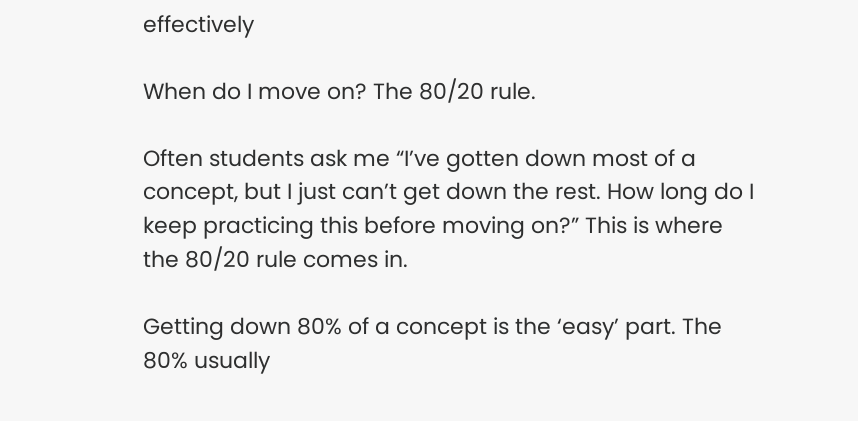effectively

When do I move on? The 80/20 rule.

Often students ask me “I’ve gotten down most of a concept, but I just can’t get down the rest. How long do I keep practicing this before moving on?” This is where the 80/20 rule comes in.

Getting down 80% of a concept is the ‘easy’ part. The 80% usually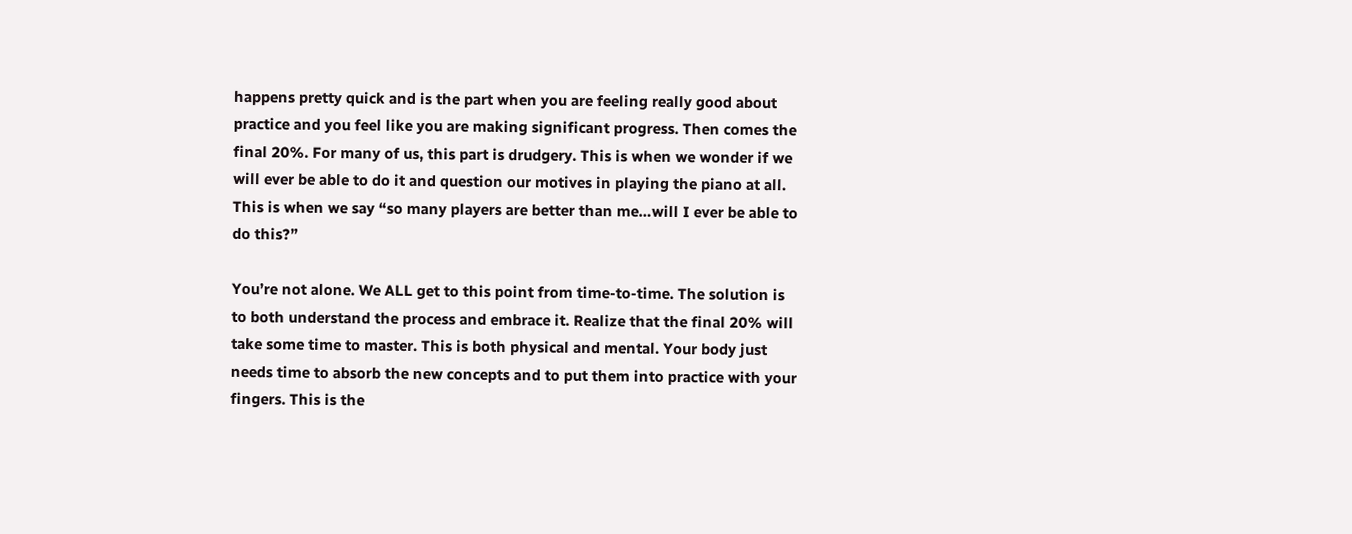happens pretty quick and is the part when you are feeling really good about practice and you feel like you are making significant progress. Then comes the final 20%. For many of us, this part is drudgery. This is when we wonder if we will ever be able to do it and question our motives in playing the piano at all. This is when we say “so many players are better than me…will I ever be able to do this?”

You’re not alone. We ALL get to this point from time-to-time. The solution is to both understand the process and embrace it. Realize that the final 20% will take some time to master. This is both physical and mental. Your body just needs time to absorb the new concepts and to put them into practice with your fingers. This is the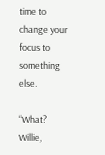time to change your focus to something else.

“What? Willie,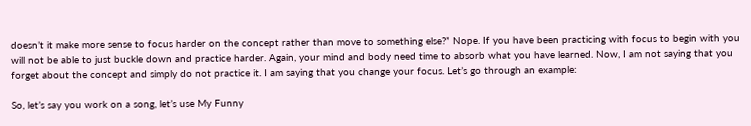doesn’t it make more sense to focus harder on the concept rather than move to something else?” Nope. If you have been practicing with focus to begin with you will not be able to just buckle down and practice harder. Again, your mind and body need time to absorb what you have learned. Now, I am not saying that you forget about the concept and simply do not practice it. I am saying that you change your focus. Let’s go through an example:

So, let’s say you work on a song, let’s use My Funny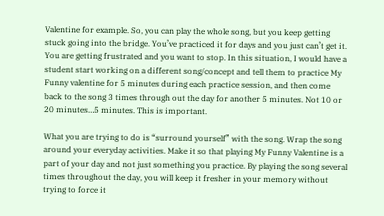Valentine for example. So, you can play the whole song, but you keep getting stuck going into the bridge. You’ve practiced it for days and you just can’t get it. You are getting frustrated and you want to stop. In this situation, I would have a student start working on a different song/concept and tell them to practice My Funny valentine for 5 minutes during each practice session, and then come back to the song 3 times through out the day for another 5 minutes. Not 10 or 20 minutes…5 minutes. This is important.

What you are trying to do is “surround yourself” with the song. Wrap the song around your everyday activities. Make it so that playing My Funny Valentine is a part of your day and not just something you practice. By playing the song several times throughout the day, you will keep it fresher in your memory without trying to force it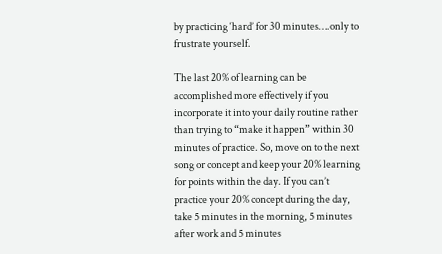by practicing ‘hard’ for 30 minutes….only to frustrate yourself.

The last 20% of learning can be accomplished more effectively if you incorporate it into your daily routine rather than trying to “make it happen” within 30 minutes of practice. So, move on to the next song or concept and keep your 20% learning for points within the day. If you can’t practice your 20% concept during the day, take 5 minutes in the morning, 5 minutes after work and 5 minutes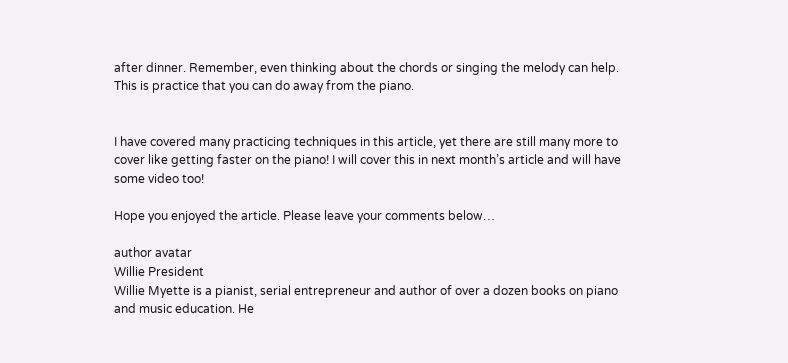after dinner. Remember, even thinking about the chords or singing the melody can help. This is practice that you can do away from the piano.


I have covered many practicing techniques in this article, yet there are still many more to cover like getting faster on the piano! I will cover this in next month’s article and will have some video too!

Hope you enjoyed the article. Please leave your comments below…

author avatar
Willie President
Willie Myette is a pianist, serial entrepreneur and author of over a dozen books on piano and music education. He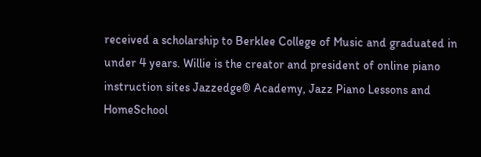received a scholarship to Berklee College of Music and graduated in under 4 years. Willie is the creator and president of online piano instruction sites Jazzedge® Academy, Jazz Piano Lessons and HomeSchool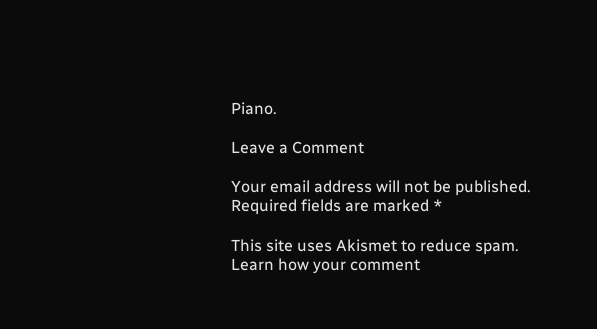Piano.

Leave a Comment

Your email address will not be published. Required fields are marked *

This site uses Akismet to reduce spam. Learn how your comment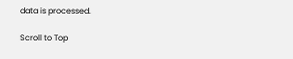data is processed.

Scroll to Top